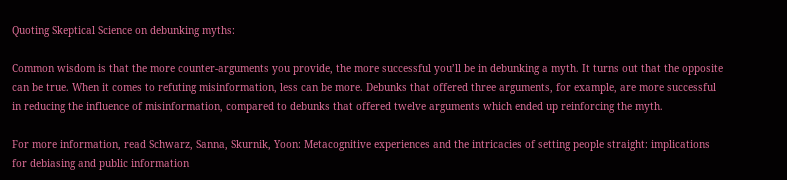Quoting Skeptical Science on debunking myths:

Common wisdom is that the more counter-arguments you provide, the more successful you’ll be in debunking a myth. It turns out that the opposite can be true. When it comes to refuting misinformation, less can be more. Debunks that offered three arguments, for example, are more successful in reducing the influence of misinformation, compared to debunks that offered twelve arguments which ended up reinforcing the myth.

For more information, read Schwarz, Sanna, Skurnik, Yoon: Metacognitive experiences and the intricacies of setting people straight: implications for debiasing and public information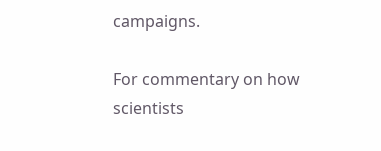campaigns.

For commentary on how scientists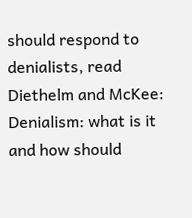should respond to denialists, read Diethelm and McKee: Denialism: what is it and how should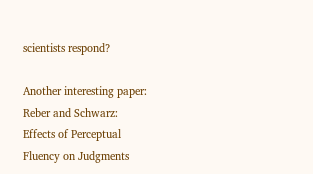scientists respond?

Another interesting paper: Reber and Schwarz: Effects of Perceptual Fluency on Judgments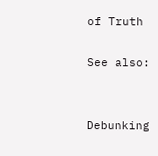of Truth

See also:


Debunking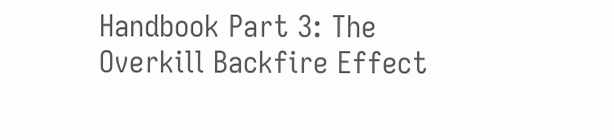Handbook Part 3: The Overkill Backfire Effect